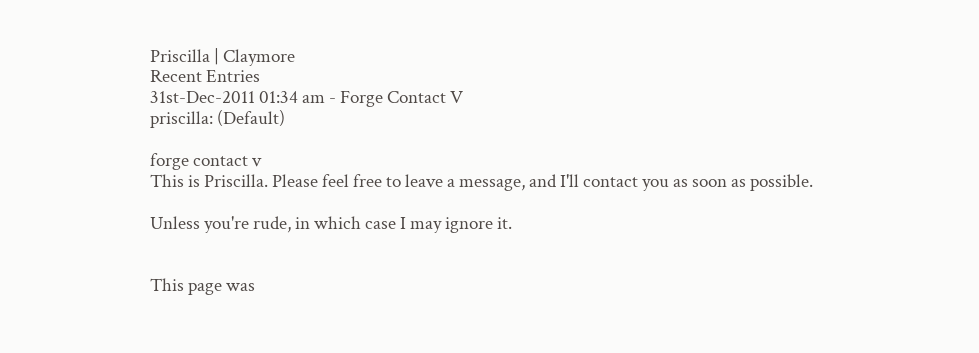Priscilla | Claymore
Recent Entries
31st-Dec-2011 01:34 am - Forge Contact V
priscilla: (Default)

forge contact v
This is Priscilla. Please feel free to leave a message, and I'll contact you as soon as possible.

Unless you're rude, in which case I may ignore it.


This page was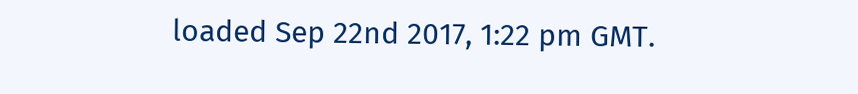loaded Sep 22nd 2017, 1:22 pm GMT.